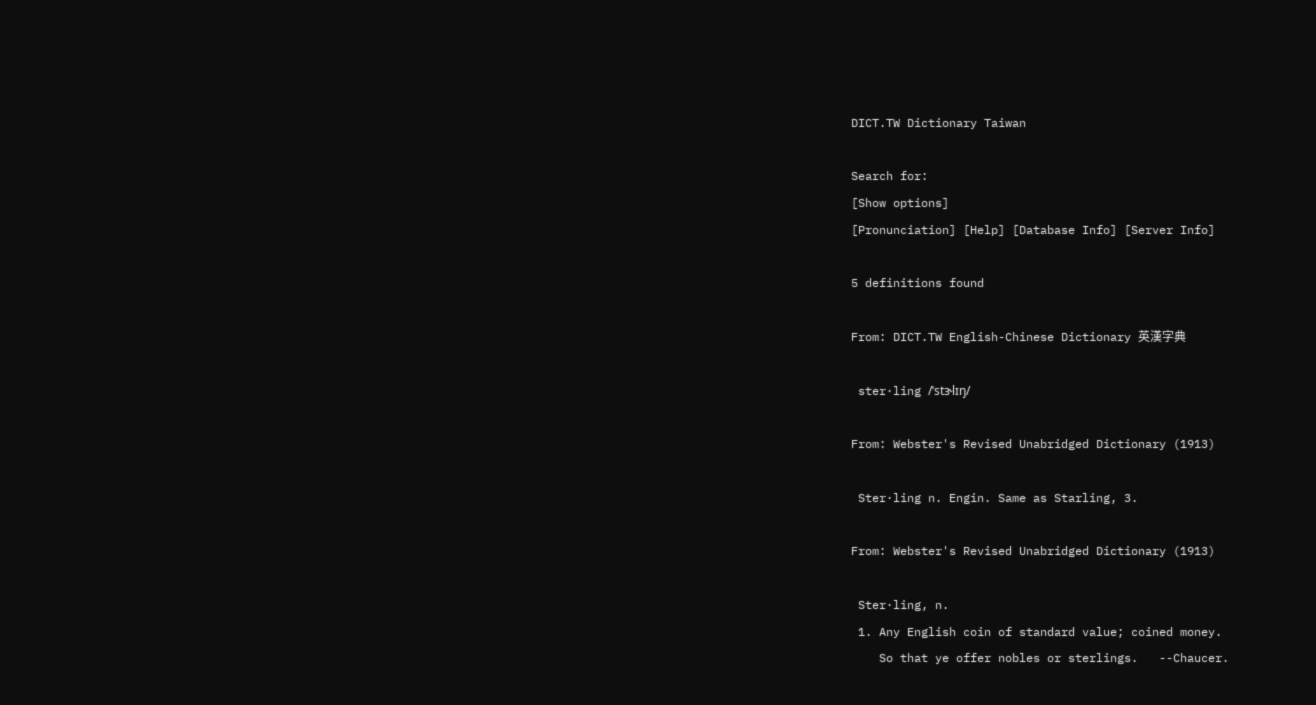DICT.TW Dictionary Taiwan

Search for:
[Show options]
[Pronunciation] [Help] [Database Info] [Server Info]

5 definitions found

From: DICT.TW English-Chinese Dictionary 英漢字典

 ster·ling /ˈstɝlɪŋ/

From: Webster's Revised Unabridged Dictionary (1913)

 Ster·ling n. Engin. Same as Starling, 3.

From: Webster's Revised Unabridged Dictionary (1913)

 Ster·ling, n.
 1. Any English coin of standard value; coined money.
    So that ye offer nobles or sterlings.   --Chaucer.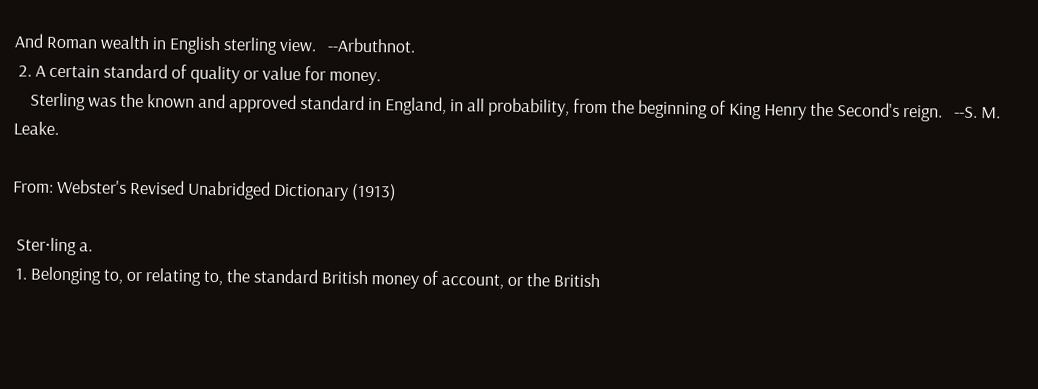And Roman wealth in English sterling view.   --Arbuthnot.
 2. A certain standard of quality or value for money.
    Sterling was the known and approved standard in England, in all probability, from the beginning of King Henry the Second's reign.   --S. M. Leake.

From: Webster's Revised Unabridged Dictionary (1913)

 Ster·ling a.
 1. Belonging to, or relating to, the standard British money of account, or the British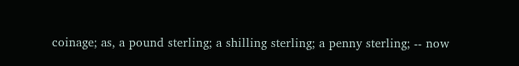coinage; as, a pound sterling; a shilling sterling; a penny sterling; -- now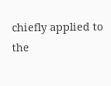chiefly applied to the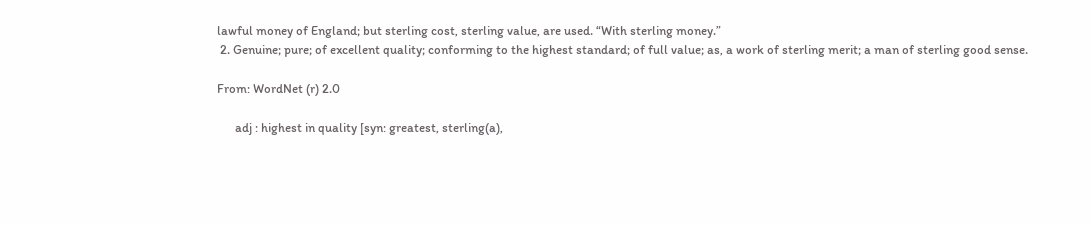lawful money of England; but sterling cost, sterling value, are used. “With sterling money.”
 2. Genuine; pure; of excellent quality; conforming to the highest standard; of full value; as, a work of sterling merit; a man of sterling good sense.

From: WordNet (r) 2.0

      adj : highest in quality [syn: greatest, sterling(a),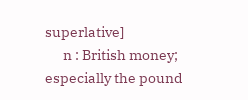superlative]
      n : British money; especially the pound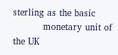sterling as the basic
          monetary unit of the UK